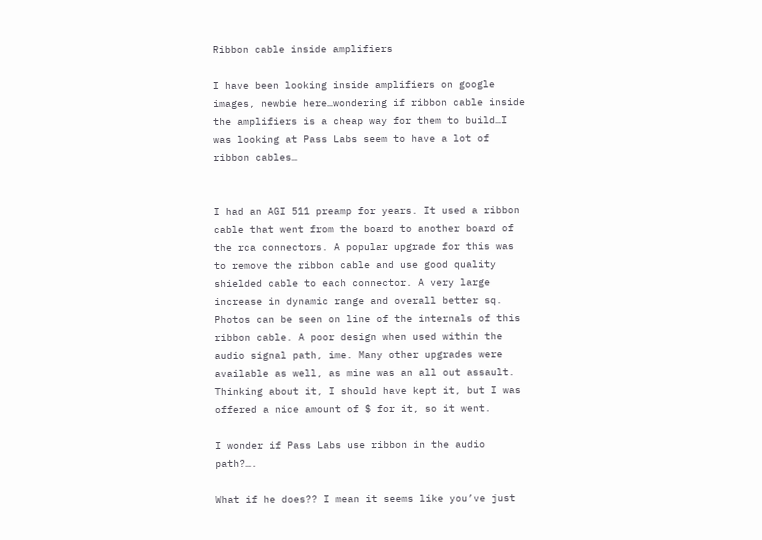Ribbon cable inside amplifiers

I have been looking inside amplifiers on google images, newbie here…wondering if ribbon cable inside the amplifiers is a cheap way for them to build…I was looking at Pass Labs seem to have a lot of ribbon cables…


I had an AGI 511 preamp for years. It used a ribbon cable that went from the board to another board of the rca connectors. A popular upgrade for this was to remove the ribbon cable and use good quality shielded cable to each connector. A very large increase in dynamic range and overall better sq. Photos can be seen on line of the internals of this ribbon cable. A poor design when used within the audio signal path, ime. Many other upgrades were available as well, as mine was an all out assault. Thinking about it, I should have kept it, but I was offered a nice amount of $ for it, so it went.

I wonder if Pass Labs use ribbon in the audio path?….

What if he does?? I mean it seems like you’ve just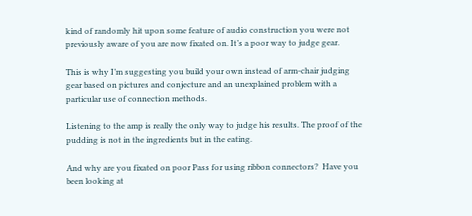kind of randomly hit upon some feature of audio construction you were not previously aware of you are now fixated on. It’s a poor way to judge gear.

This is why I’m suggesting you build your own instead of arm-chair judging gear based on pictures and conjecture and an unexplained problem with a particular use of connection methods.

Listening to the amp is really the only way to judge his results. The proof of the pudding is not in the ingredients but in the eating.

And why are you fixated on poor Pass for using ribbon connectors?  Have you been looking at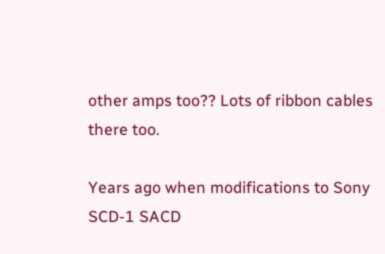other amps too?? Lots of ribbon cables there too.

Years ago when modifications to Sony SCD-1 SACD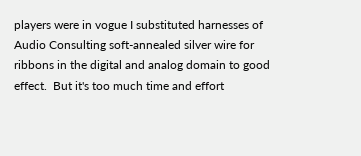players were in vogue I substituted harnesses of Audio Consulting soft-annealed silver wire for ribbons in the digital and analog domain to good effect.  But it's too much time and effort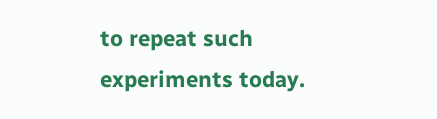to repeat such experiments today.